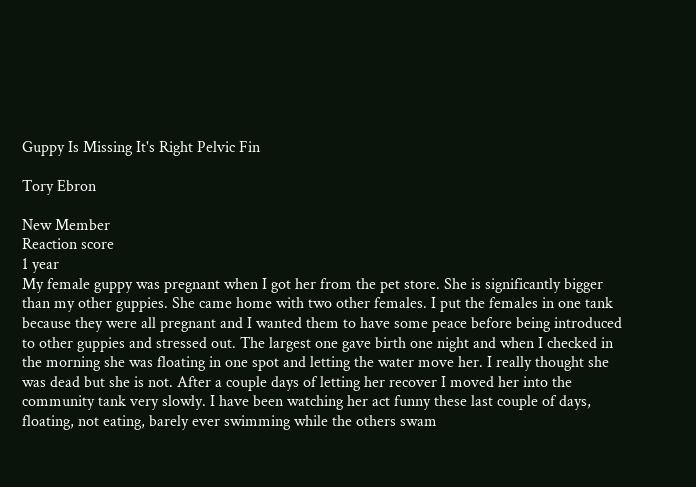Guppy Is Missing It's Right Pelvic Fin

Tory Ebron

New Member
Reaction score
1 year
My female guppy was pregnant when I got her from the pet store. She is significantly bigger than my other guppies. She came home with two other females. I put the females in one tank because they were all pregnant and I wanted them to have some peace before being introduced to other guppies and stressed out. The largest one gave birth one night and when I checked in the morning she was floating in one spot and letting the water move her. I really thought she was dead but she is not. After a couple days of letting her recover I moved her into the community tank very slowly. I have been watching her act funny these last couple of days, floating, not eating, barely ever swimming while the others swam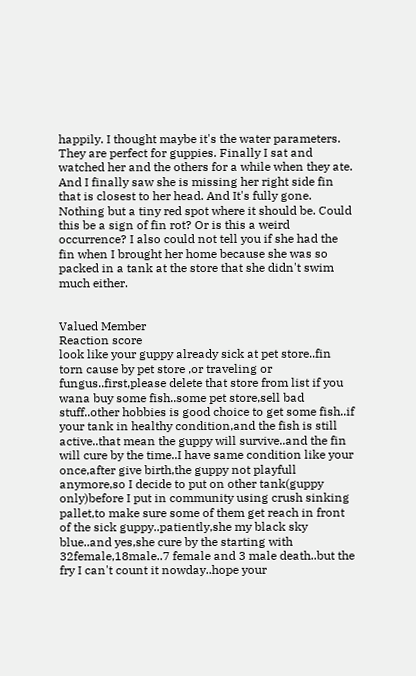happily. I thought maybe it's the water parameters. They are perfect for guppies. Finally I sat and watched her and the others for a while when they ate. And I finally saw she is missing her right side fin that is closest to her head. And It's fully gone. Nothing but a tiny red spot where it should be. Could this be a sign of fin rot? Or is this a weird occurrence? I also could not tell you if she had the fin when I brought her home because she was so packed in a tank at the store that she didn't swim much either.


Valued Member
Reaction score
look like your guppy already sick at pet store..fin torn cause by pet store ,or traveling or fungus..first,please delete that store from list if you wana buy some fish..some pet store,sell bad stuff..other hobbies is good choice to get some fish..if your tank in healthy condition,and the fish is still active..that mean the guppy will survive..and the fin will cure by the time..I have same condition like your once,after give birth,the guppy not playfull anymore,so I decide to put on other tank(guppy only)before I put in community using crush sinking pallet,to make sure some of them get reach in front of the sick guppy..patiently,she my black sky blue..and yes,she cure by the starting with 32female,18male..7 female and 3 male death..but the fry I can't count it nowday..hope your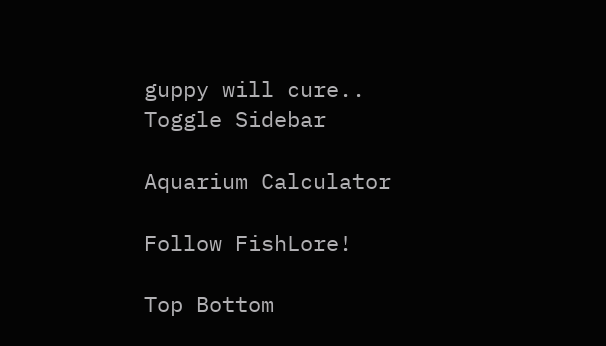guppy will cure..
Toggle Sidebar

Aquarium Calculator

Follow FishLore!

Top Bottom